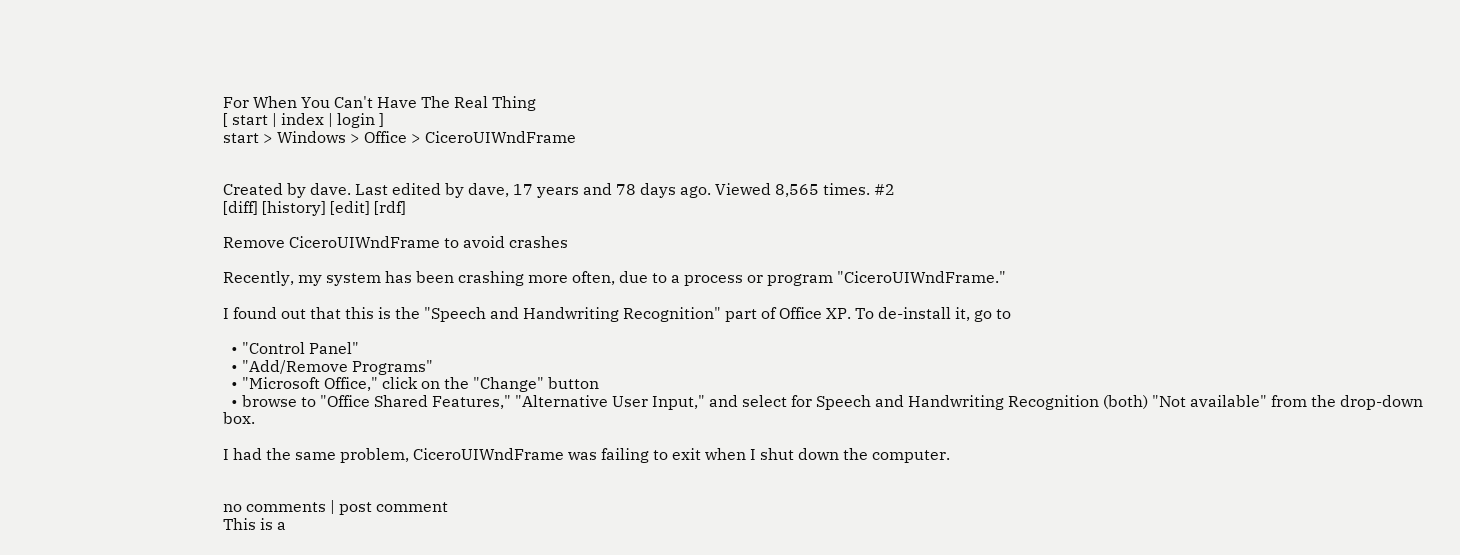For When You Can't Have The Real Thing
[ start | index | login ]
start > Windows > Office > CiceroUIWndFrame


Created by dave. Last edited by dave, 17 years and 78 days ago. Viewed 8,565 times. #2
[diff] [history] [edit] [rdf]

Remove CiceroUIWndFrame to avoid crashes

Recently, my system has been crashing more often, due to a process or program "CiceroUIWndFrame."

I found out that this is the "Speech and Handwriting Recognition" part of Office XP. To de-install it, go to

  • "Control Panel"
  • "Add/Remove Programs"
  • "Microsoft Office," click on the "Change" button
  • browse to "Office Shared Features," "Alternative User Input," and select for Speech and Handwriting Recognition (both) "Not available" from the drop-down box.

I had the same problem, CiceroUIWndFrame was failing to exit when I shut down the computer.


no comments | post comment
This is a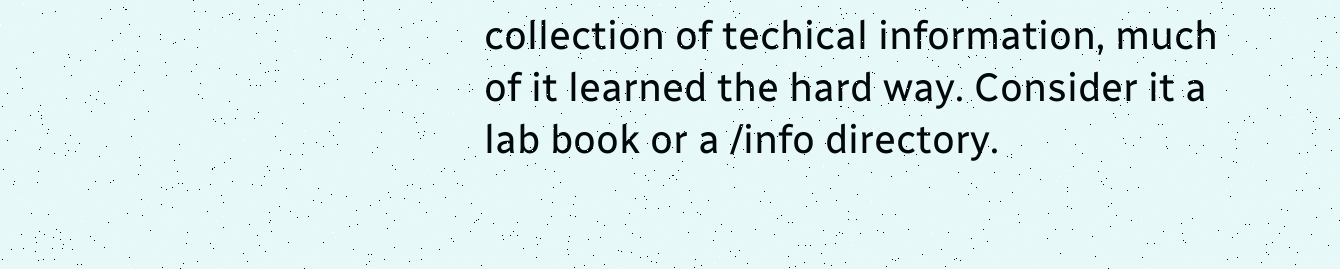collection of techical information, much of it learned the hard way. Consider it a lab book or a /info directory.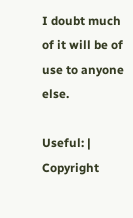I doubt much of it will be of use to anyone else.

Useful: | Copyright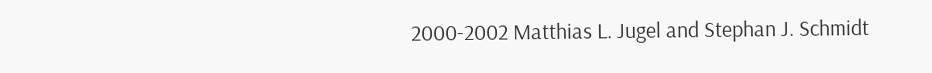2000-2002 Matthias L. Jugel and Stephan J. Schmidt